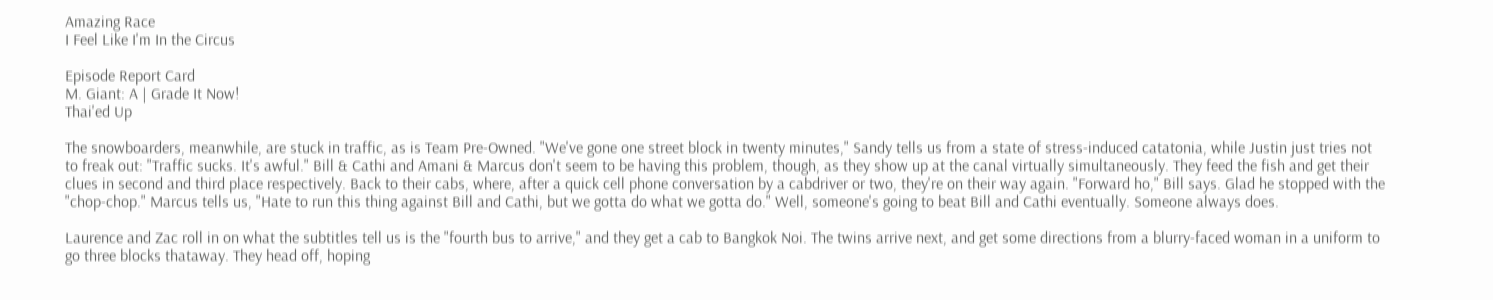Amazing Race
I Feel Like I'm In the Circus

Episode Report Card
M. Giant: A | Grade It Now!
Thai'ed Up

The snowboarders, meanwhile, are stuck in traffic, as is Team Pre-Owned. "We've gone one street block in twenty minutes," Sandy tells us from a state of stress-induced catatonia, while Justin just tries not to freak out: "Traffic sucks. It's awful." Bill & Cathi and Amani & Marcus don't seem to be having this problem, though, as they show up at the canal virtually simultaneously. They feed the fish and get their clues in second and third place respectively. Back to their cabs, where, after a quick cell phone conversation by a cabdriver or two, they're on their way again. "Forward ho," Bill says. Glad he stopped with the "chop-chop." Marcus tells us, "Hate to run this thing against Bill and Cathi, but we gotta do what we gotta do." Well, someone's going to beat Bill and Cathi eventually. Someone always does.

Laurence and Zac roll in on what the subtitles tell us is the "fourth bus to arrive," and they get a cab to Bangkok Noi. The twins arrive next, and get some directions from a blurry-faced woman in a uniform to go three blocks thataway. They head off, hoping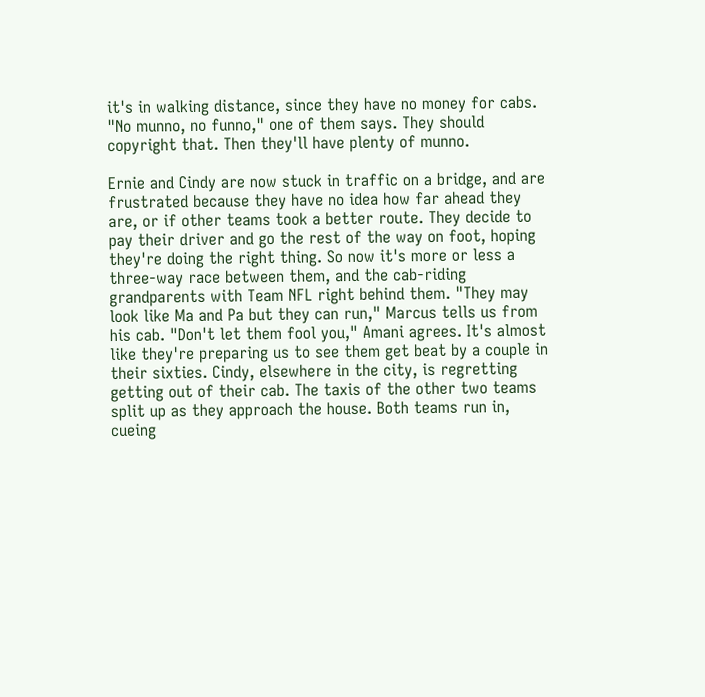it's in walking distance, since they have no money for cabs. "No munno, no funno," one of them says. They should copyright that. Then they'll have plenty of munno.

Ernie and Cindy are now stuck in traffic on a bridge, and are frustrated because they have no idea how far ahead they are, or if other teams took a better route. They decide to pay their driver and go the rest of the way on foot, hoping they're doing the right thing. So now it's more or less a three-way race between them, and the cab-riding grandparents with Team NFL right behind them. "They may look like Ma and Pa but they can run," Marcus tells us from his cab. "Don't let them fool you," Amani agrees. It's almost like they're preparing us to see them get beat by a couple in their sixties. Cindy, elsewhere in the city, is regretting getting out of their cab. The taxis of the other two teams split up as they approach the house. Both teams run in, cueing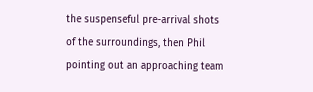the suspenseful pre-arrival shots of the surroundings, then Phil pointing out an approaching team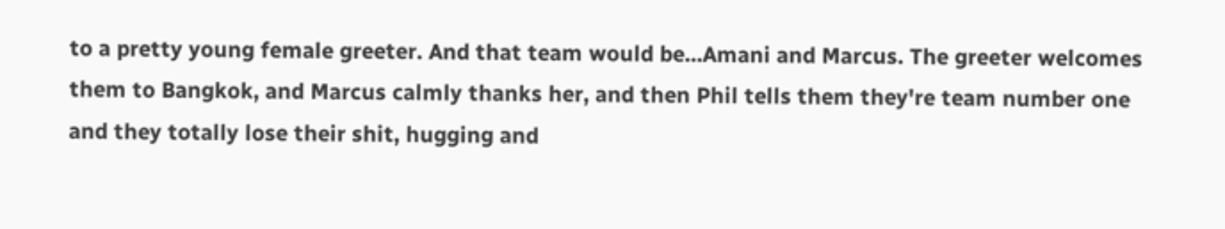to a pretty young female greeter. And that team would be...Amani and Marcus. The greeter welcomes them to Bangkok, and Marcus calmly thanks her, and then Phil tells them they're team number one and they totally lose their shit, hugging and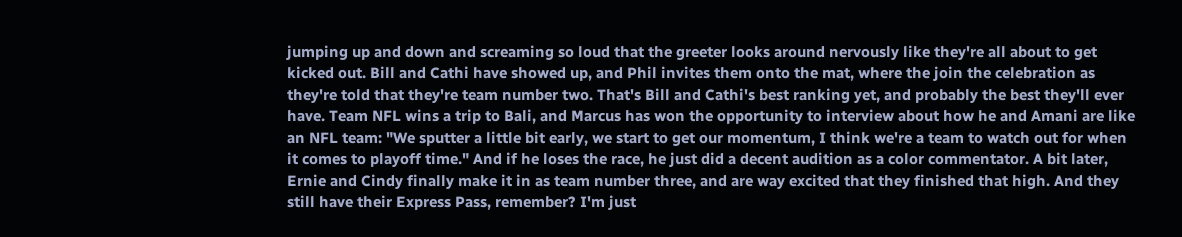jumping up and down and screaming so loud that the greeter looks around nervously like they're all about to get kicked out. Bill and Cathi have showed up, and Phil invites them onto the mat, where the join the celebration as they're told that they're team number two. That's Bill and Cathi's best ranking yet, and probably the best they'll ever have. Team NFL wins a trip to Bali, and Marcus has won the opportunity to interview about how he and Amani are like an NFL team: "We sputter a little bit early, we start to get our momentum, I think we're a team to watch out for when it comes to playoff time." And if he loses the race, he just did a decent audition as a color commentator. A bit later, Ernie and Cindy finally make it in as team number three, and are way excited that they finished that high. And they still have their Express Pass, remember? I'm just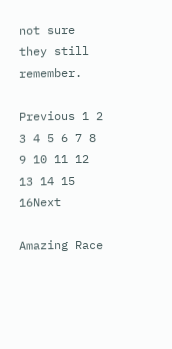not sure they still remember.

Previous 1 2 3 4 5 6 7 8 9 10 11 12 13 14 15 16Next

Amazing Race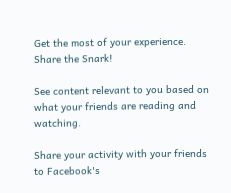Get the most of your experience.
Share the Snark!

See content relevant to you based on what your friends are reading and watching.

Share your activity with your friends to Facebook's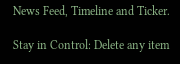News Feed, Timeline and Ticker.

Stay in Control: Delete any item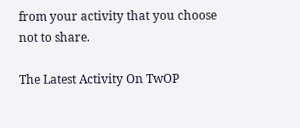from your activity that you choose not to share.

The Latest Activity On TwOP